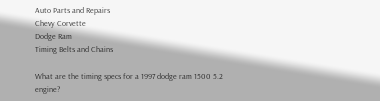Auto Parts and Repairs
Chevy Corvette
Dodge Ram
Timing Belts and Chains

What are the timing specs for a 1997 dodge ram 1500 5.2 engine?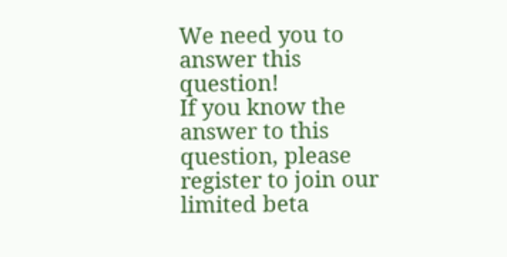We need you to answer this question!
If you know the answer to this question, please register to join our limited beta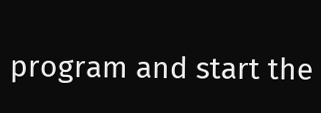program and start the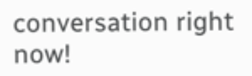conversation right now!